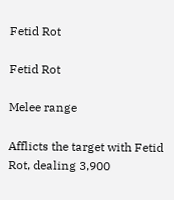Fetid Rot

Fetid Rot

Melee range

Afflicts the target with Fetid Rot, dealing 3,900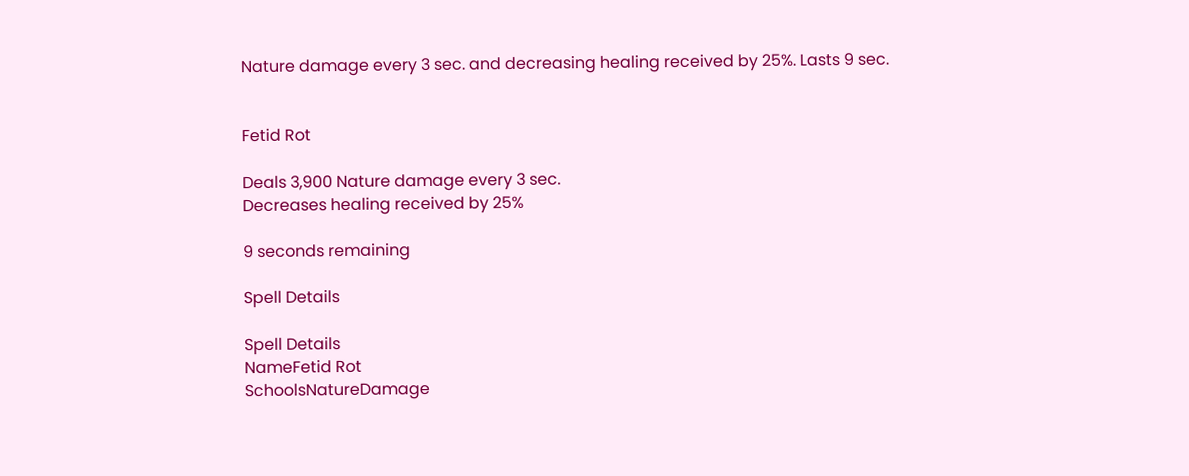Nature damage every 3 sec. and decreasing healing received by 25%. Lasts 9 sec.


Fetid Rot

Deals 3,900 Nature damage every 3 sec.
Decreases healing received by 25%

9 seconds remaining

Spell Details

Spell Details
NameFetid Rot
SchoolsNatureDamage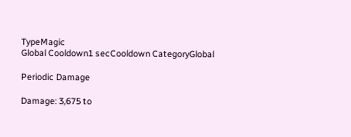TypeMagic
Global Cooldown1 secCooldown CategoryGlobal

Periodic Damage

Damage: 3,675 to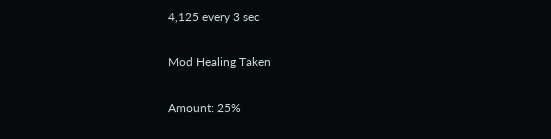4,125 every 3 sec

Mod Healing Taken

Amount: 25%